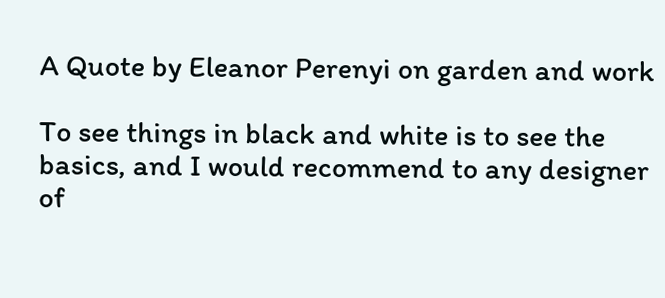A Quote by Eleanor Perenyi on garden and work

To see things in black and white is to see the basics, and I would recommend to any designer of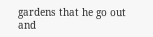gardens that he go out and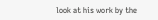look at his work by the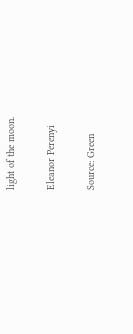light of the moon.

Eleanor Perenyi

Source: Green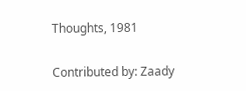Thoughts, 1981

Contributed by: Zaady